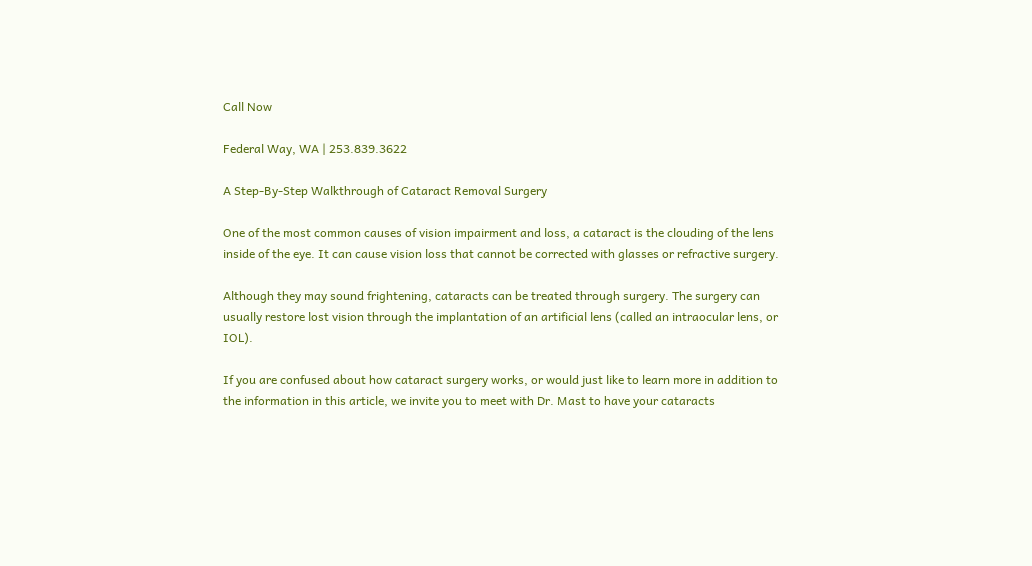Call Now

Federal Way, WA | 253.839.3622

A Step-By-Step Walkthrough of Cataract Removal Surgery

One of the most common causes of vision impairment and loss, a cataract is the clouding of the lens inside of the eye. It can cause vision loss that cannot be corrected with glasses or refractive surgery.

Although they may sound frightening, cataracts can be treated through surgery. The surgery can usually restore lost vision through the implantation of an artificial lens (called an intraocular lens, or IOL).

If you are confused about how cataract surgery works, or would just like to learn more in addition to the information in this article, we invite you to meet with Dr. Mast to have your cataracts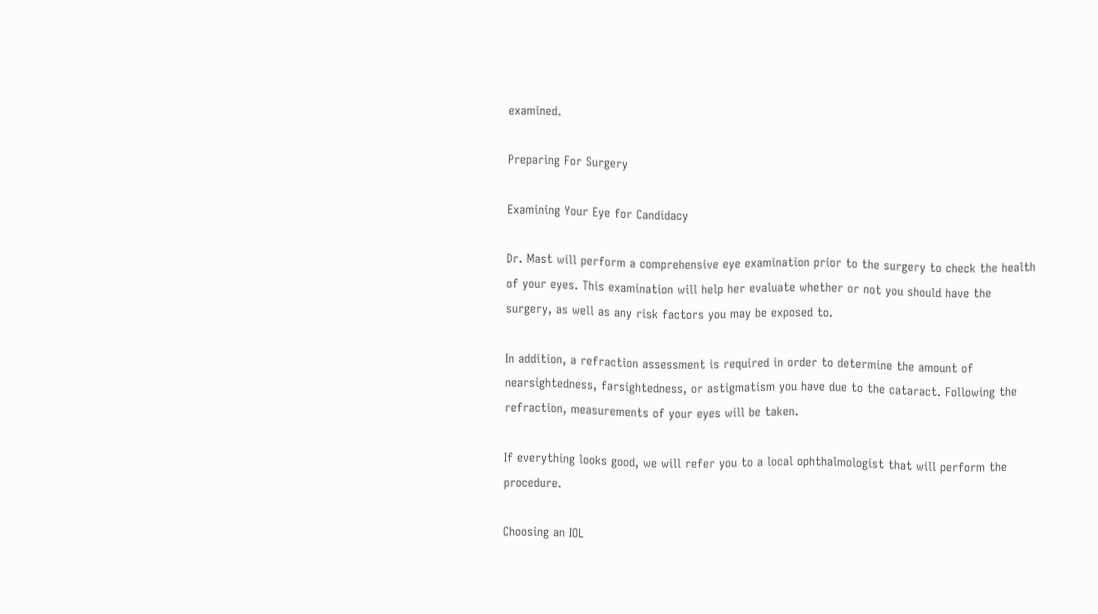examined.

Preparing For Surgery

Examining Your Eye for Candidacy

Dr. Mast will perform a comprehensive eye examination prior to the surgery to check the health of your eyes. This examination will help her evaluate whether or not you should have the surgery, as well as any risk factors you may be exposed to.

In addition, a refraction assessment is required in order to determine the amount of nearsightedness, farsightedness, or astigmatism you have due to the cataract. Following the refraction, measurements of your eyes will be taken.

If everything looks good, we will refer you to a local ophthalmologist that will perform the procedure.

Choosing an IOL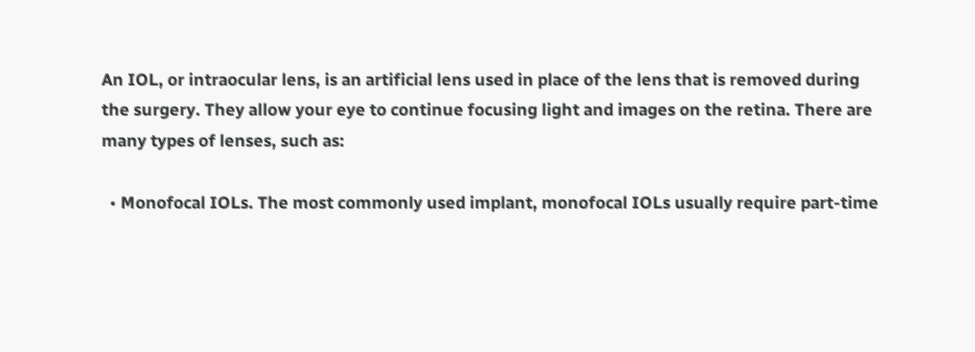An IOL, or intraocular lens, is an artificial lens used in place of the lens that is removed during the surgery. They allow your eye to continue focusing light and images on the retina. There are many types of lenses, such as:

  • Monofocal IOLs. The most commonly used implant, monofocal IOLs usually require part-time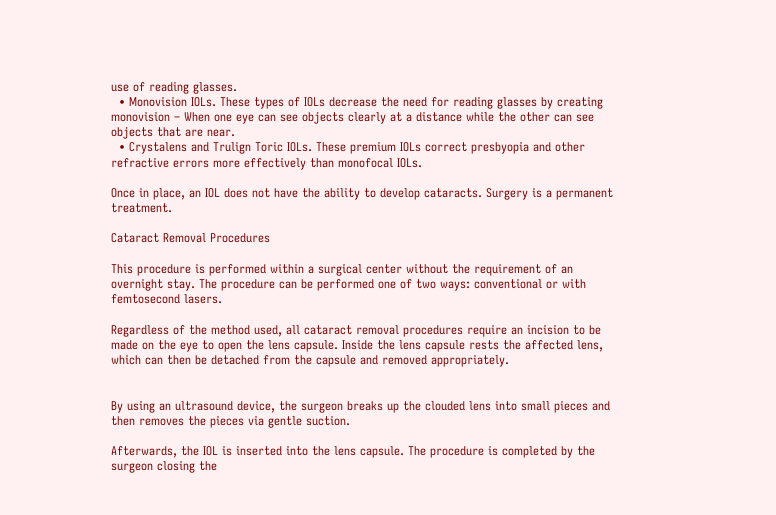use of reading glasses.
  • Monovision IOLs. These types of IOLs decrease the need for reading glasses by creating monovision – When one eye can see objects clearly at a distance while the other can see objects that are near.
  • Crystalens and Trulign Toric IOLs. These premium IOLs correct presbyopia and other refractive errors more effectively than monofocal IOLs.

Once in place, an IOL does not have the ability to develop cataracts. Surgery is a permanent treatment.

Cataract Removal Procedures

This procedure is performed within a surgical center without the requirement of an overnight stay. The procedure can be performed one of two ways: conventional or with femtosecond lasers.

Regardless of the method used, all cataract removal procedures require an incision to be made on the eye to open the lens capsule. Inside the lens capsule rests the affected lens, which can then be detached from the capsule and removed appropriately.


By using an ultrasound device, the surgeon breaks up the clouded lens into small pieces and then removes the pieces via gentle suction.

Afterwards, the IOL is inserted into the lens capsule. The procedure is completed by the surgeon closing the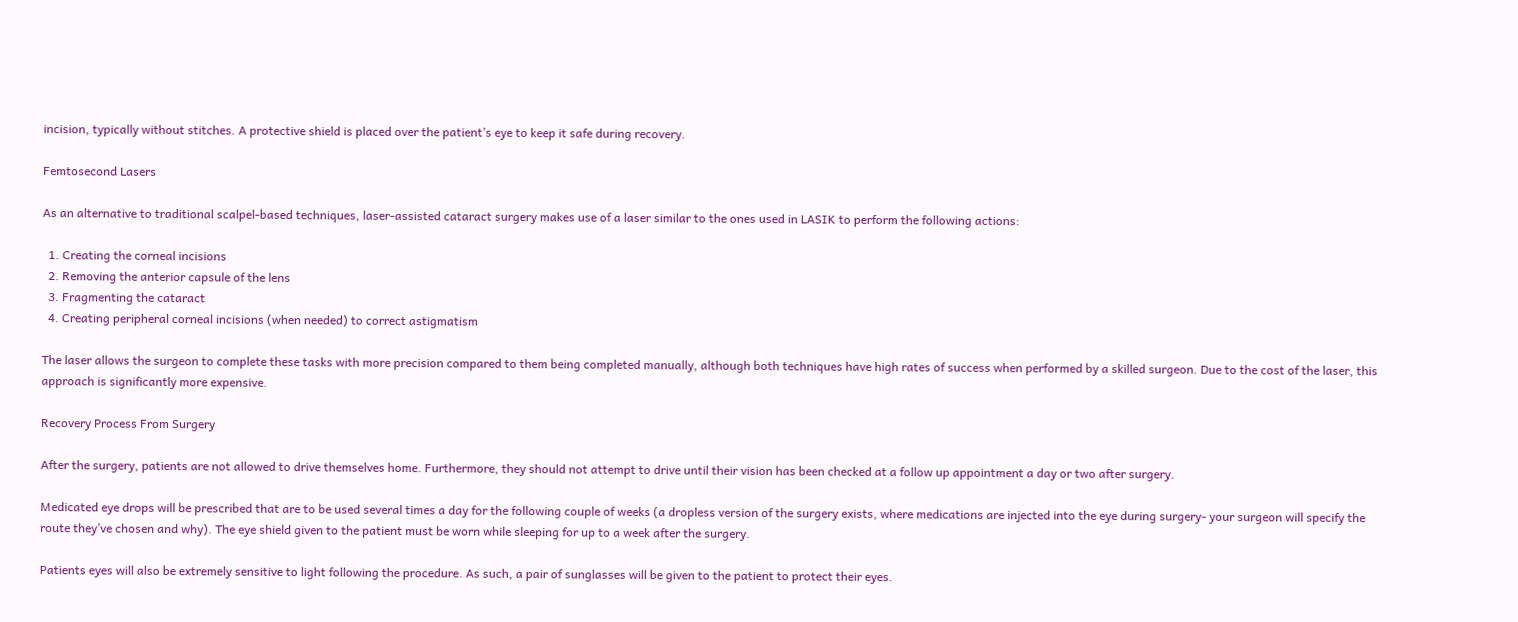incision, typically without stitches. A protective shield is placed over the patient’s eye to keep it safe during recovery.

Femtosecond Lasers

As an alternative to traditional scalpel-based techniques, laser-assisted cataract surgery makes use of a laser similar to the ones used in LASIK to perform the following actions:

  1. Creating the corneal incisions
  2. Removing the anterior capsule of the lens
  3. Fragmenting the cataract
  4. Creating peripheral corneal incisions (when needed) to correct astigmatism

The laser allows the surgeon to complete these tasks with more precision compared to them being completed manually, although both techniques have high rates of success when performed by a skilled surgeon. Due to the cost of the laser, this approach is significantly more expensive.

Recovery Process From Surgery

After the surgery, patients are not allowed to drive themselves home. Furthermore, they should not attempt to drive until their vision has been checked at a follow up appointment a day or two after surgery.

Medicated eye drops will be prescribed that are to be used several times a day for the following couple of weeks (a dropless version of the surgery exists, where medications are injected into the eye during surgery- your surgeon will specify the route they’ve chosen and why). The eye shield given to the patient must be worn while sleeping for up to a week after the surgery.

Patients eyes will also be extremely sensitive to light following the procedure. As such, a pair of sunglasses will be given to the patient to protect their eyes.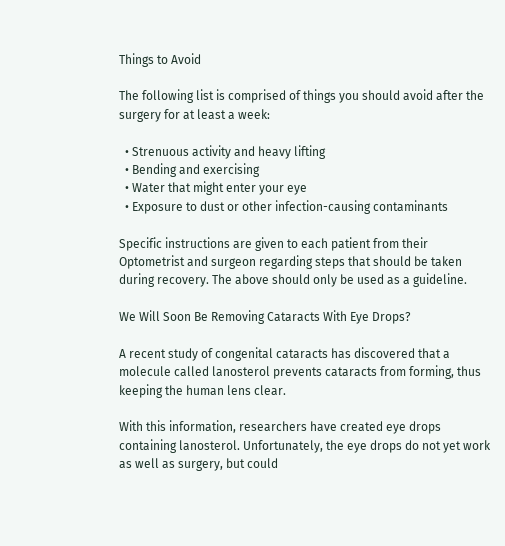Things to Avoid

The following list is comprised of things you should avoid after the surgery for at least a week:

  • Strenuous activity and heavy lifting
  • Bending and exercising
  • Water that might enter your eye
  • Exposure to dust or other infection-causing contaminants

Specific instructions are given to each patient from their Optometrist and surgeon regarding steps that should be taken during recovery. The above should only be used as a guideline.

We Will Soon Be Removing Cataracts With Eye Drops?

A recent study of congenital cataracts has discovered that a molecule called lanosterol prevents cataracts from forming, thus keeping the human lens clear.

With this information, researchers have created eye drops containing lanosterol. Unfortunately, the eye drops do not yet work as well as surgery, but could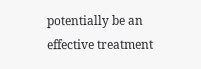potentially be an effective treatment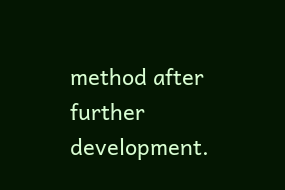method after further development.